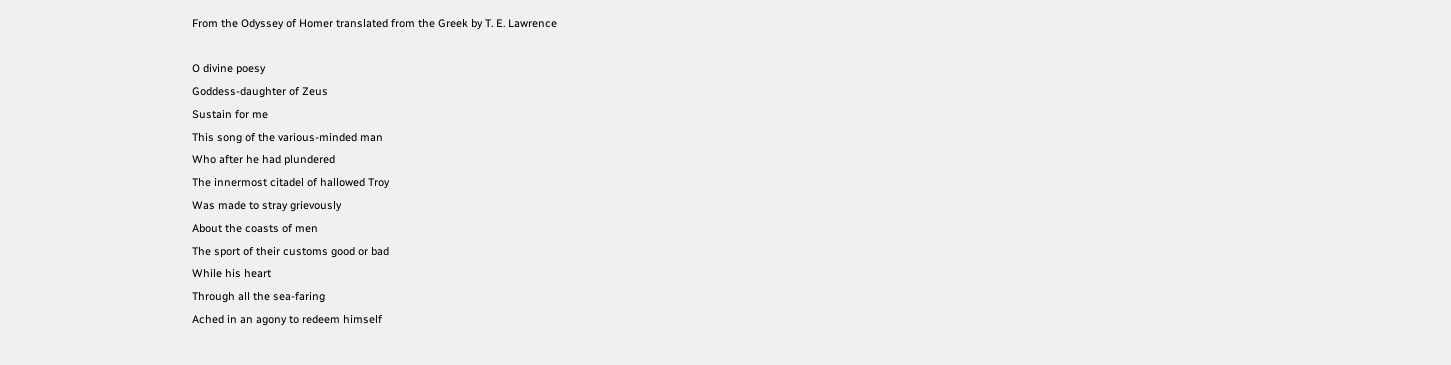From the Odyssey of Homer translated from the Greek by T. E. Lawrence

O divine poesy
Goddess-daughter of Zeus
Sustain for me
This song of the various-minded man
Who after he had plundered
The innermost citadel of hallowed Troy
Was made to stray grievously
About the coasts of men
The sport of their customs good or bad
While his heart
Through all the sea-faring
Ached in an agony to redeem himself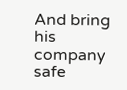And bring his company safe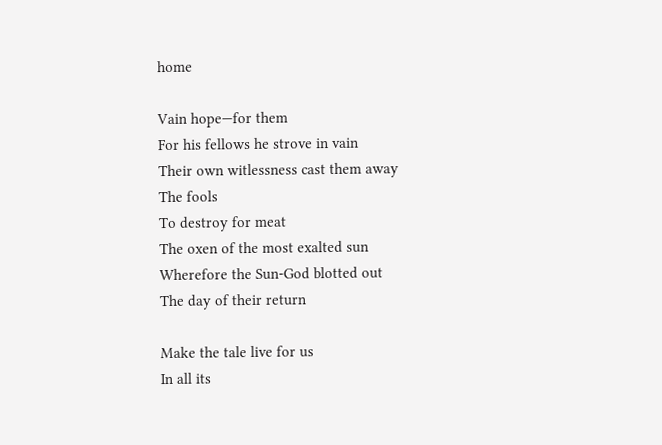home

Vain hope—for them
For his fellows he strove in vain
Their own witlessness cast them away
The fools
To destroy for meat
The oxen of the most exalted sun
Wherefore the Sun-God blotted out
The day of their return

Make the tale live for us
In all its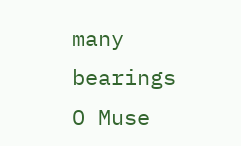many bearings
O Muse